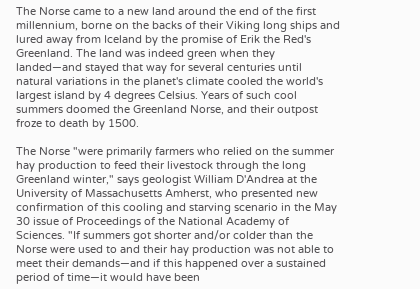The Norse came to a new land around the end of the first millennium, borne on the backs of their Viking long ships and lured away from Iceland by the promise of Erik the Red's Greenland. The land was indeed green when they landed—and stayed that way for several centuries until natural variations in the planet's climate cooled the world's largest island by 4 degrees Celsius. Years of such cool summers doomed the Greenland Norse, and their outpost froze to death by 1500.

The Norse "were primarily farmers who relied on the summer hay production to feed their livestock through the long Greenland winter," says geologist William D'Andrea at the University of Massachusetts Amherst, who presented new confirmation of this cooling and starving scenario in the May 30 issue of Proceedings of the National Academy of Sciences. "If summers got shorter and/or colder than the Norse were used to and their hay production was not able to meet their demands—and if this happened over a sustained period of time—it would have been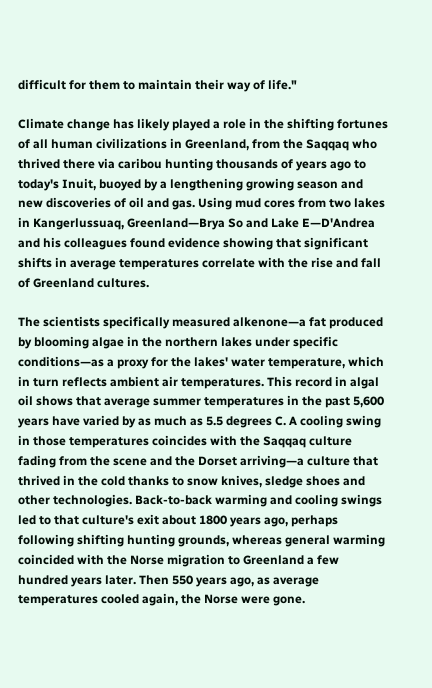difficult for them to maintain their way of life."

Climate change has likely played a role in the shifting fortunes of all human civilizations in Greenland, from the Saqqaq who thrived there via caribou hunting thousands of years ago to today's Inuit, buoyed by a lengthening growing season and new discoveries of oil and gas. Using mud cores from two lakes in Kangerlussuaq, Greenland—Brya So and Lake E—D'Andrea and his colleagues found evidence showing that significant shifts in average temperatures correlate with the rise and fall of Greenland cultures.

The scientists specifically measured alkenone—a fat produced by blooming algae in the northern lakes under specific conditions—as a proxy for the lakes' water temperature, which in turn reflects ambient air temperatures. This record in algal oil shows that average summer temperatures in the past 5,600 years have varied by as much as 5.5 degrees C. A cooling swing in those temperatures coincides with the Saqqaq culture fading from the scene and the Dorset arriving—a culture that thrived in the cold thanks to snow knives, sledge shoes and other technologies. Back-to-back warming and cooling swings led to that culture's exit about 1800 years ago, perhaps following shifting hunting grounds, whereas general warming coincided with the Norse migration to Greenland a few hundred years later. Then 550 years ago, as average temperatures cooled again, the Norse were gone.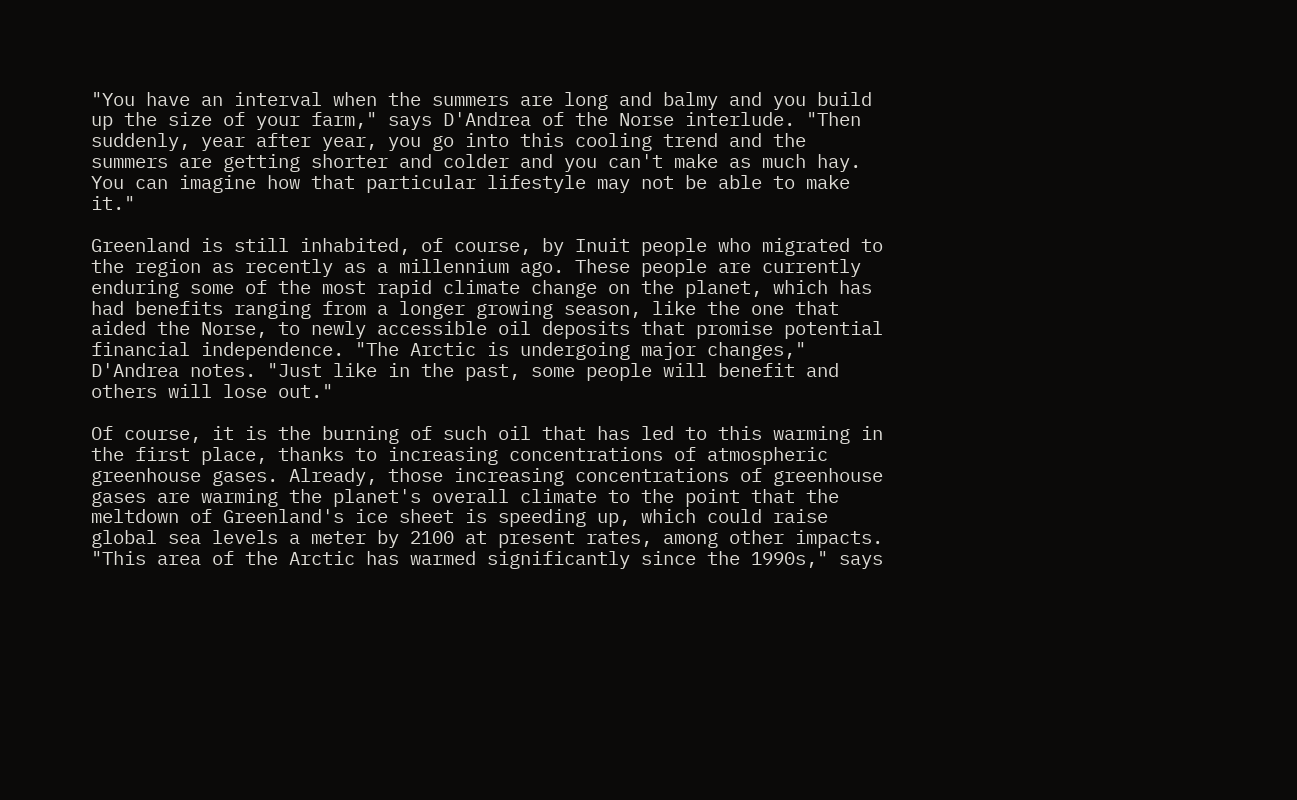"You have an interval when the summers are long and balmy and you build up the size of your farm," says D'Andrea of the Norse interlude. "Then suddenly, year after year, you go into this cooling trend and the summers are getting shorter and colder and you can't make as much hay. You can imagine how that particular lifestyle may not be able to make it."

Greenland is still inhabited, of course, by Inuit people who migrated to the region as recently as a millennium ago. These people are currently enduring some of the most rapid climate change on the planet, which has had benefits ranging from a longer growing season, like the one that aided the Norse, to newly accessible oil deposits that promise potential financial independence. "The Arctic is undergoing major changes," D'Andrea notes. "Just like in the past, some people will benefit and others will lose out."

Of course, it is the burning of such oil that has led to this warming in the first place, thanks to increasing concentrations of atmospheric greenhouse gases. Already, those increasing concentrations of greenhouse gases are warming the planet's overall climate to the point that the meltdown of Greenland's ice sheet is speeding up, which could raise global sea levels a meter by 2100 at present rates, among other impacts. "This area of the Arctic has warmed significantly since the 1990s," says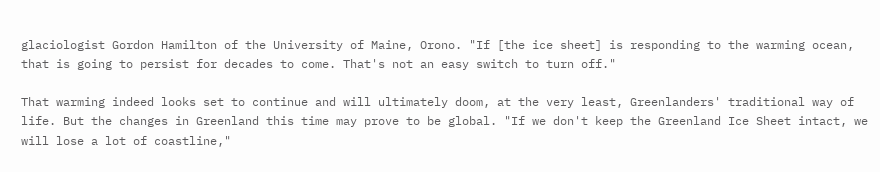glaciologist Gordon Hamilton of the University of Maine, Orono. "If [the ice sheet] is responding to the warming ocean, that is going to persist for decades to come. That's not an easy switch to turn off."

That warming indeed looks set to continue and will ultimately doom, at the very least, Greenlanders' traditional way of life. But the changes in Greenland this time may prove to be global. "If we don't keep the Greenland Ice Sheet intact, we will lose a lot of coastline,"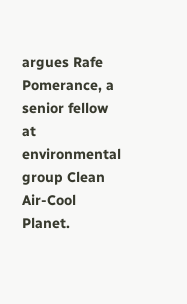argues Rafe Pomerance, a senior fellow at environmental group Clean Air-Cool Planet.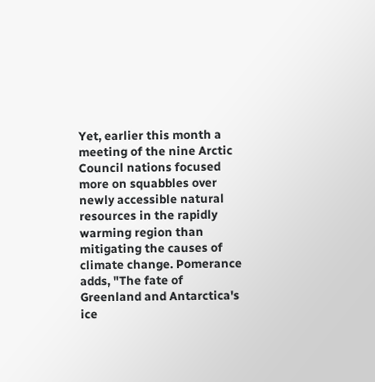Yet, earlier this month a meeting of the nine Arctic Council nations focused more on squabbles over newly accessible natural resources in the rapidly warming region than mitigating the causes of climate change. Pomerance adds, "The fate of Greenland and Antarctica's ice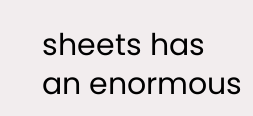sheets has an enormous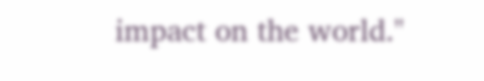impact on the world."